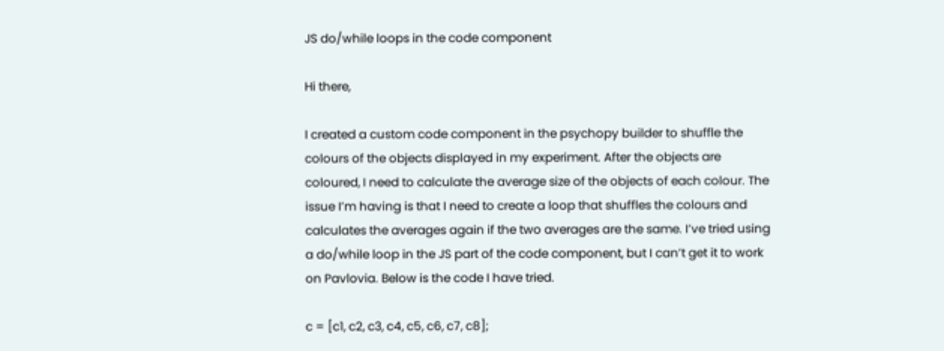JS do/while loops in the code component

Hi there,

I created a custom code component in the psychopy builder to shuffle the colours of the objects displayed in my experiment. After the objects are coloured, I need to calculate the average size of the objects of each colour. The issue I’m having is that I need to create a loop that shuffles the colours and calculates the averages again if the two averages are the same. I’ve tried using a do/while loop in the JS part of the code component, but I can’t get it to work on Pavlovia. Below is the code I have tried.

c = [c1, c2, c3, c4, c5, c6, c7, c8];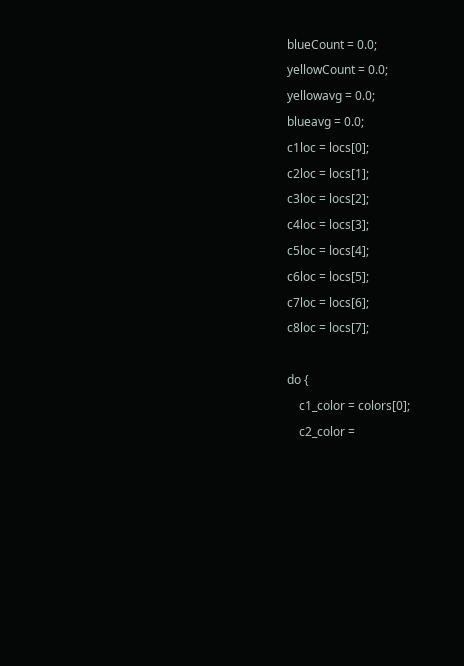blueCount = 0.0;
yellowCount = 0.0;
yellowavg = 0.0;
blueavg = 0.0;
c1loc = locs[0];
c2loc = locs[1];
c3loc = locs[2];
c4loc = locs[3];
c5loc = locs[4];
c6loc = locs[5];
c7loc = locs[6];
c8loc = locs[7];

do {
    c1_color = colors[0];
    c2_color =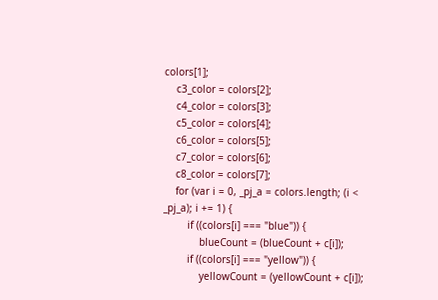colors[1];
    c3_color = colors[2];
    c4_color = colors[3];
    c5_color = colors[4];
    c6_color = colors[5];
    c7_color = colors[6];
    c8_color = colors[7];
    for (var i = 0, _pj_a = colors.length; (i < _pj_a); i += 1) {
        if ((colors[i] === "blue")) {
            blueCount = (blueCount + c[i]);
        if ((colors[i] === "yellow")) {
            yellowCount = (yellowCount + c[i]);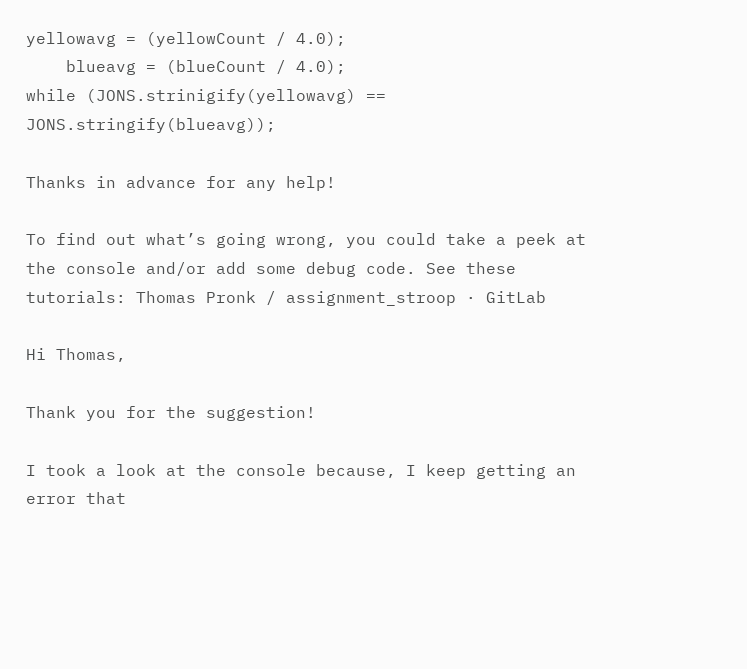yellowavg = (yellowCount / 4.0);
    blueavg = (blueCount / 4.0);
while (JONS.strinigify(yellowavg) == JONS.stringify(blueavg));

Thanks in advance for any help!

To find out what’s going wrong, you could take a peek at the console and/or add some debug code. See these tutorials: Thomas Pronk / assignment_stroop · GitLab

Hi Thomas,

Thank you for the suggestion!

I took a look at the console because, I keep getting an error that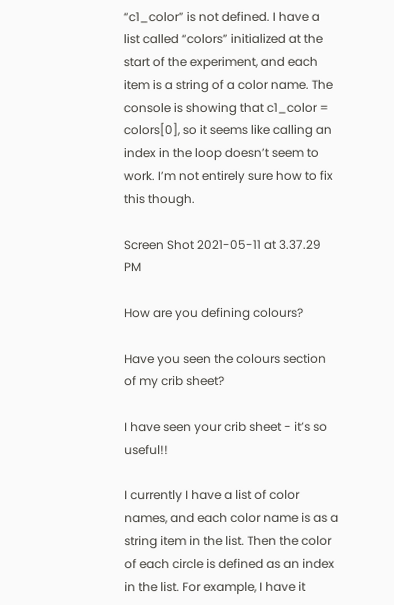“c1_color” is not defined. I have a list called “colors” initialized at the start of the experiment, and each item is a string of a color name. The console is showing that c1_color = colors[0], so it seems like calling an index in the loop doesn’t seem to work. I’m not entirely sure how to fix this though.

Screen Shot 2021-05-11 at 3.37.29 PM

How are you defining colours?

Have you seen the colours section of my crib sheet?

I have seen your crib sheet - it’s so useful!!

I currently I have a list of color names, and each color name is as a string item in the list. Then the color of each circle is defined as an index in the list. For example, I have it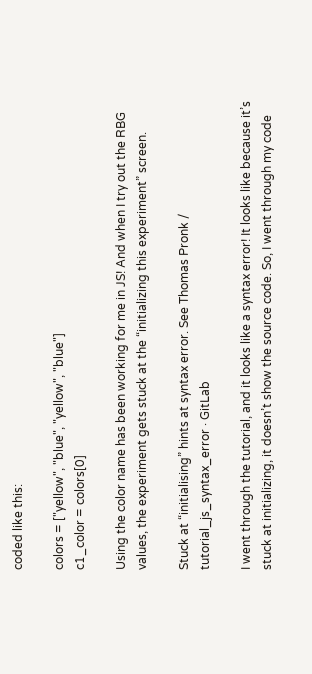coded like this:

colors = ["yellow", "blue", "yellow", "blue"]
c1_color = colors[0]

Using the color name has been working for me in JS! And when I try out the RBG values, the experiment gets stuck at the “initializing this experiment” screen.

Stuck at “initialising” hints at syntax error. See Thomas Pronk / tutorial_js_syntax_error · GitLab

I went through the tutorial, and it looks like a syntax error! It looks like because it’s stuck at initializing, it doesn’t show the source code. So, I went through my code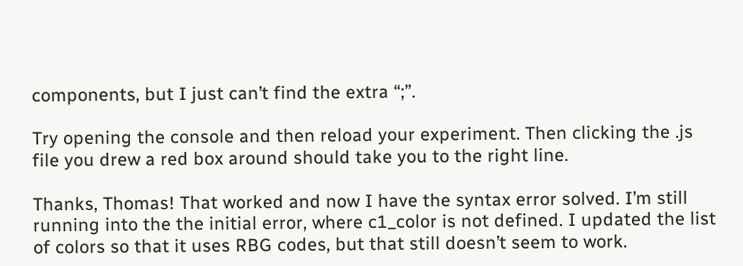components, but I just can’t find the extra “;”.

Try opening the console and then reload your experiment. Then clicking the .js file you drew a red box around should take you to the right line.

Thanks, Thomas! That worked and now I have the syntax error solved. I’m still running into the the initial error, where c1_color is not defined. I updated the list of colors so that it uses RBG codes, but that still doesn’t seem to work.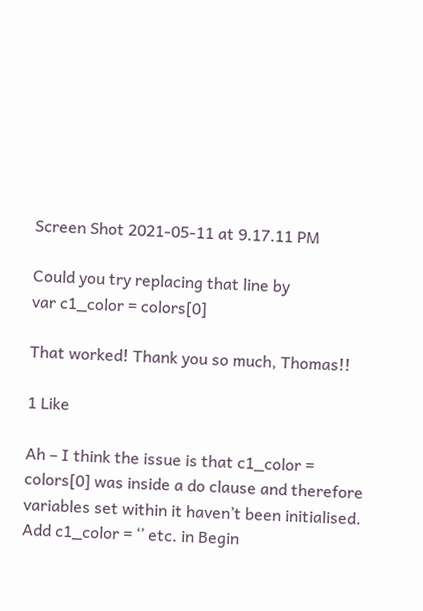Screen Shot 2021-05-11 at 9.17.11 PM

Could you try replacing that line by
var c1_color = colors[0]

That worked! Thank you so much, Thomas!!

1 Like

Ah – I think the issue is that c1_color = colors[0] was inside a do clause and therefore variables set within it haven’t been initialised. Add c1_color = ‘’ etc. in Begin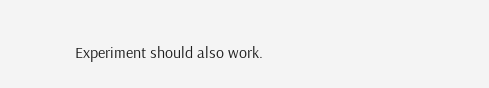Experiment should also work.